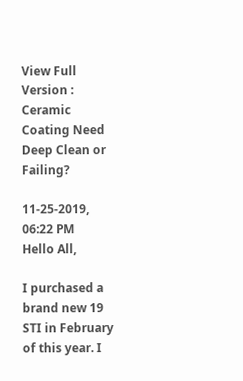View Full Version : Ceramic Coating Need Deep Clean or Failing?

11-25-2019, 06:22 PM
Hello All,

I purchased a brand new 19 STI in February of this year. I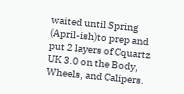waited until Spring (April-ish)to prep and put 2 layers of Cquartz UK 3.0 on the Body, Wheels, and Calipers.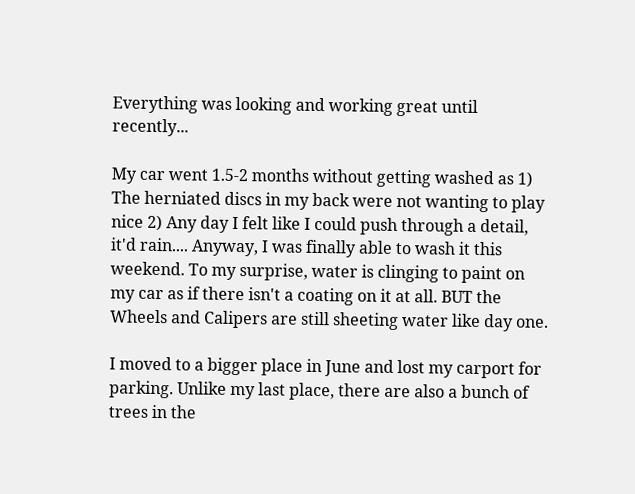Everything was looking and working great until recently...

My car went 1.5-2 months without getting washed as 1) The herniated discs in my back were not wanting to play nice 2) Any day I felt like I could push through a detail, it'd rain.... Anyway, I was finally able to wash it this weekend. To my surprise, water is clinging to paint on my car as if there isn't a coating on it at all. BUT the Wheels and Calipers are still sheeting water like day one.

I moved to a bigger place in June and lost my carport for parking. Unlike my last place, there are also a bunch of trees in the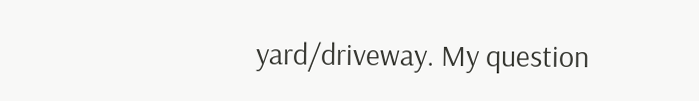yard/driveway. My question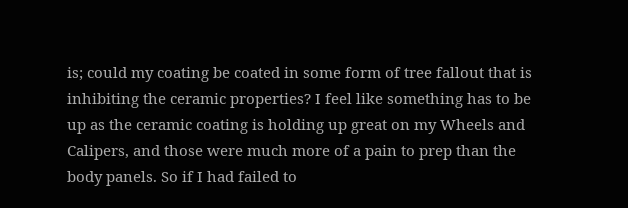is; could my coating be coated in some form of tree fallout that is inhibiting the ceramic properties? I feel like something has to be up as the ceramic coating is holding up great on my Wheels and Calipers, and those were much more of a pain to prep than the body panels. So if I had failed to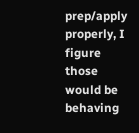prep/apply properly, I figure those would be behaving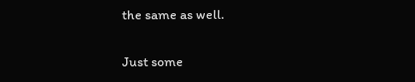the same as well.

Just some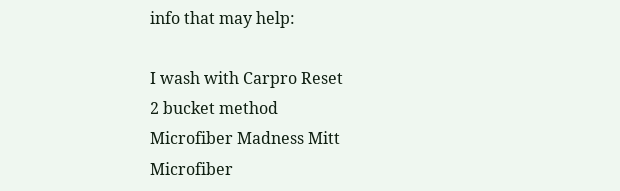info that may help:

I wash with Carpro Reset
2 bucket method
Microfiber Madness Mitt
Microfiber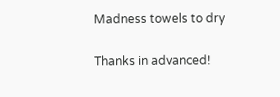Madness towels to dry

Thanks in advanced!